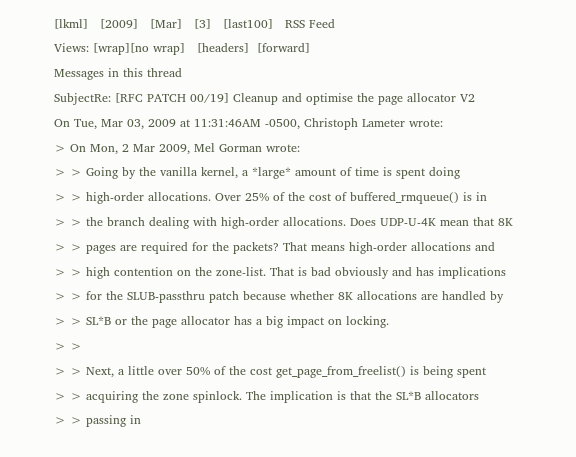[lkml]   [2009]   [Mar]   [3]   [last100]   RSS Feed
Views: [wrap][no wrap]   [headers]  [forward]
Messages in this thread
SubjectRe: [RFC PATCH 00/19] Cleanup and optimise the page allocator V2
On Tue, Mar 03, 2009 at 11:31:46AM -0500, Christoph Lameter wrote:
> On Mon, 2 Mar 2009, Mel Gorman wrote:
> > Going by the vanilla kernel, a *large* amount of time is spent doing
> > high-order allocations. Over 25% of the cost of buffered_rmqueue() is in
> > the branch dealing with high-order allocations. Does UDP-U-4K mean that 8K
> > pages are required for the packets? That means high-order allocations and
> > high contention on the zone-list. That is bad obviously and has implications
> > for the SLUB-passthru patch because whether 8K allocations are handled by
> > SL*B or the page allocator has a big impact on locking.
> >
> > Next, a little over 50% of the cost get_page_from_freelist() is being spent
> > acquiring the zone spinlock. The implication is that the SL*B allocators
> > passing in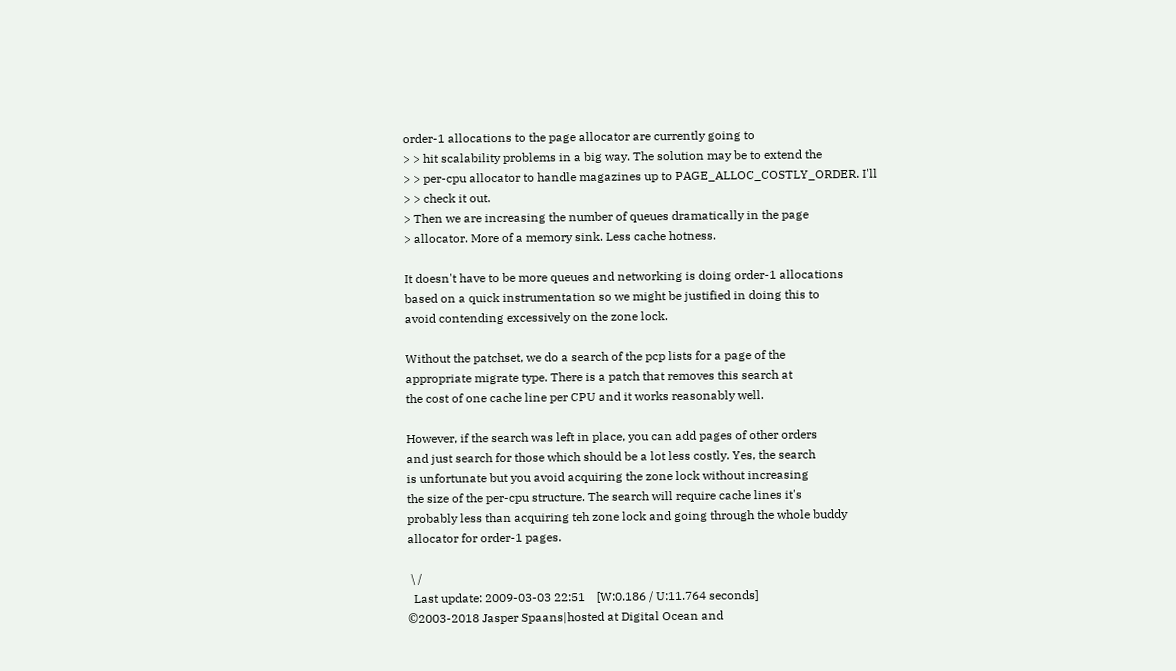order-1 allocations to the page allocator are currently going to
> > hit scalability problems in a big way. The solution may be to extend the
> > per-cpu allocator to handle magazines up to PAGE_ALLOC_COSTLY_ORDER. I'll
> > check it out.
> Then we are increasing the number of queues dramatically in the page
> allocator. More of a memory sink. Less cache hotness.

It doesn't have to be more queues and networking is doing order-1 allocations
based on a quick instrumentation so we might be justified in doing this to
avoid contending excessively on the zone lock.

Without the patchset, we do a search of the pcp lists for a page of the
appropriate migrate type. There is a patch that removes this search at
the cost of one cache line per CPU and it works reasonably well.

However, if the search was left in place, you can add pages of other orders
and just search for those which should be a lot less costly. Yes, the search
is unfortunate but you avoid acquiring the zone lock without increasing
the size of the per-cpu structure. The search will require cache lines it's
probably less than acquiring teh zone lock and going through the whole buddy
allocator for order-1 pages.

 \ /
  Last update: 2009-03-03 22:51    [W:0.186 / U:11.764 seconds]
©2003-2018 Jasper Spaans|hosted at Digital Ocean and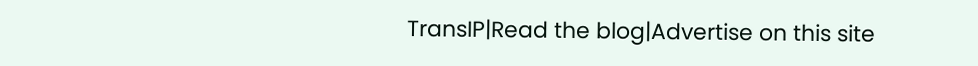TransIP|Read the blog|Advertise on this site